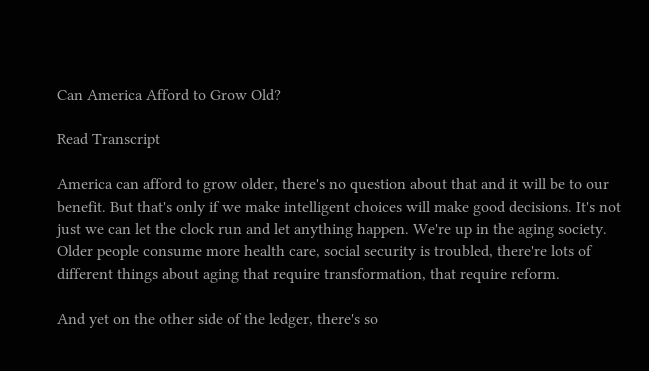Can America Afford to Grow Old?

Read Transcript

America can afford to grow older, there's no question about that and it will be to our benefit. But that's only if we make intelligent choices will make good decisions. It's not just we can let the clock run and let anything happen. We're up in the aging society. Older people consume more health care, social security is troubled, there're lots of different things about aging that require transformation, that require reform.

And yet on the other side of the ledger, there's so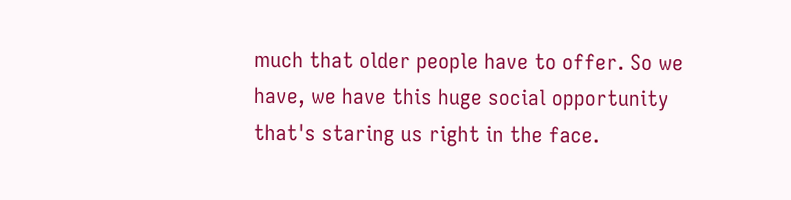much that older people have to offer. So we have, we have this huge social opportunity that's staring us right in the face.